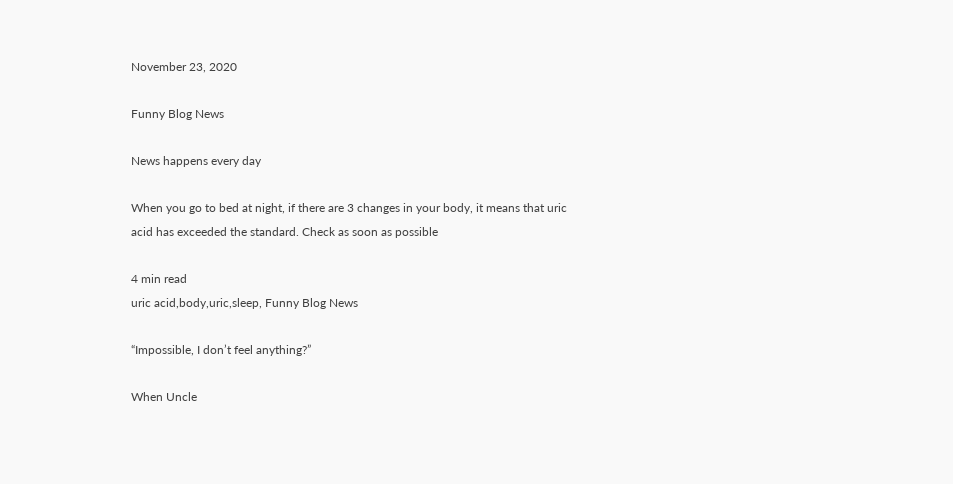November 23, 2020

Funny Blog News

News happens every day

When you go to bed at night, if there are 3 changes in your body, it means that uric acid has exceeded the standard. Check as soon as possible

4 min read
uric acid,body,uric,sleep, Funny Blog News

“Impossible, I don’t feel anything?”

When Uncle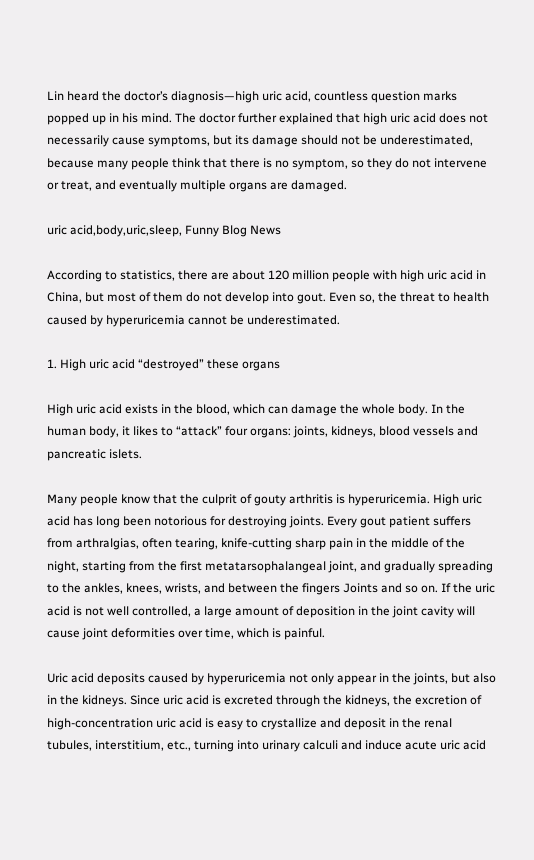Lin heard the doctor’s diagnosis—high uric acid, countless question marks popped up in his mind. The doctor further explained that high uric acid does not necessarily cause symptoms, but its damage should not be underestimated, because many people think that there is no symptom, so they do not intervene or treat, and eventually multiple organs are damaged.

uric acid,body,uric,sleep, Funny Blog News

According to statistics, there are about 120 million people with high uric acid in China, but most of them do not develop into gout. Even so, the threat to health caused by hyperuricemia cannot be underestimated.

1. High uric acid “destroyed” these organs

High uric acid exists in the blood, which can damage the whole body. In the human body, it likes to “attack” four organs: joints, kidneys, blood vessels and pancreatic islets.

Many people know that the culprit of gouty arthritis is hyperuricemia. High uric acid has long been notorious for destroying joints. Every gout patient suffers from arthralgias, often tearing, knife-cutting sharp pain in the middle of the night, starting from the first metatarsophalangeal joint, and gradually spreading to the ankles, knees, wrists, and between the fingers Joints and so on. If the uric acid is not well controlled, a large amount of deposition in the joint cavity will cause joint deformities over time, which is painful.

Uric acid deposits caused by hyperuricemia not only appear in the joints, but also in the kidneys. Since uric acid is excreted through the kidneys, the excretion of high-concentration uric acid is easy to crystallize and deposit in the renal tubules, interstitium, etc., turning into urinary calculi and induce acute uric acid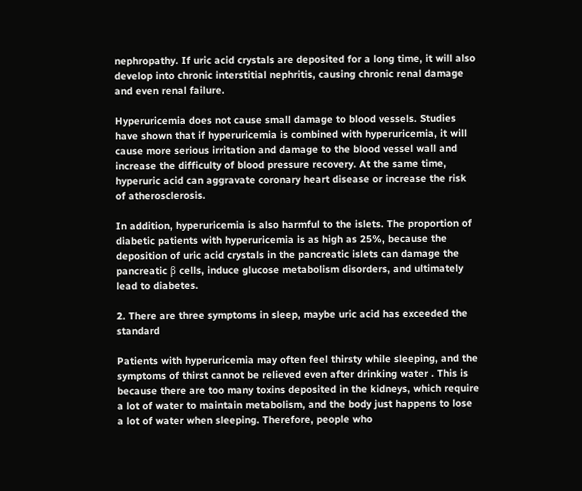nephropathy. If uric acid crystals are deposited for a long time, it will also develop into chronic interstitial nephritis, causing chronic renal damage and even renal failure.

Hyperuricemia does not cause small damage to blood vessels. Studies have shown that if hyperuricemia is combined with hyperuricemia, it will cause more serious irritation and damage to the blood vessel wall and increase the difficulty of blood pressure recovery. At the same time, hyperuric acid can aggravate coronary heart disease or increase the risk of atherosclerosis.

In addition, hyperuricemia is also harmful to the islets. The proportion of diabetic patients with hyperuricemia is as high as 25%, because the deposition of uric acid crystals in the pancreatic islets can damage the pancreatic β cells, induce glucose metabolism disorders, and ultimately lead to diabetes.

2. There are three symptoms in sleep, maybe uric acid has exceeded the standard

Patients with hyperuricemia may often feel thirsty while sleeping, and the symptoms of thirst cannot be relieved even after drinking water . This is because there are too many toxins deposited in the kidneys, which require a lot of water to maintain metabolism, and the body just happens to lose a lot of water when sleeping. Therefore, people who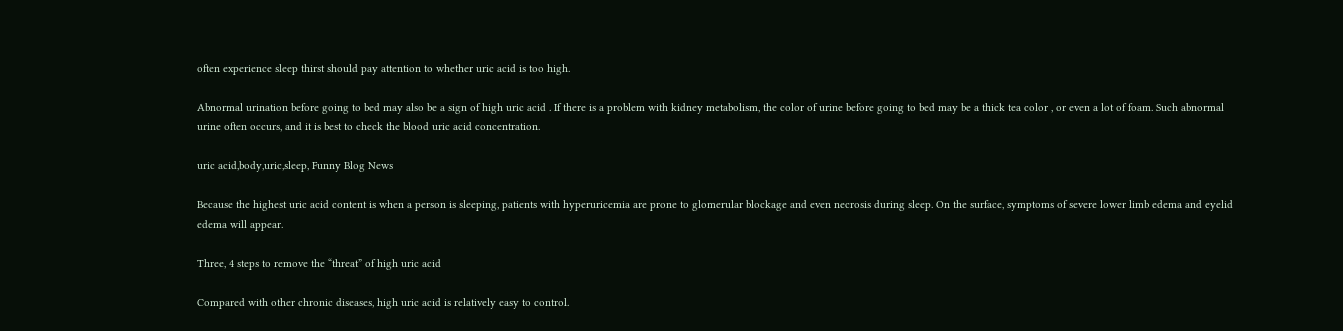often experience sleep thirst should pay attention to whether uric acid is too high.

Abnormal urination before going to bed may also be a sign of high uric acid . If there is a problem with kidney metabolism, the color of urine before going to bed may be a thick tea color , or even a lot of foam. Such abnormal urine often occurs, and it is best to check the blood uric acid concentration.

uric acid,body,uric,sleep, Funny Blog News

Because the highest uric acid content is when a person is sleeping, patients with hyperuricemia are prone to glomerular blockage and even necrosis during sleep. On the surface, symptoms of severe lower limb edema and eyelid edema will appear.

Three, 4 steps to remove the “threat” of high uric acid

Compared with other chronic diseases, high uric acid is relatively easy to control.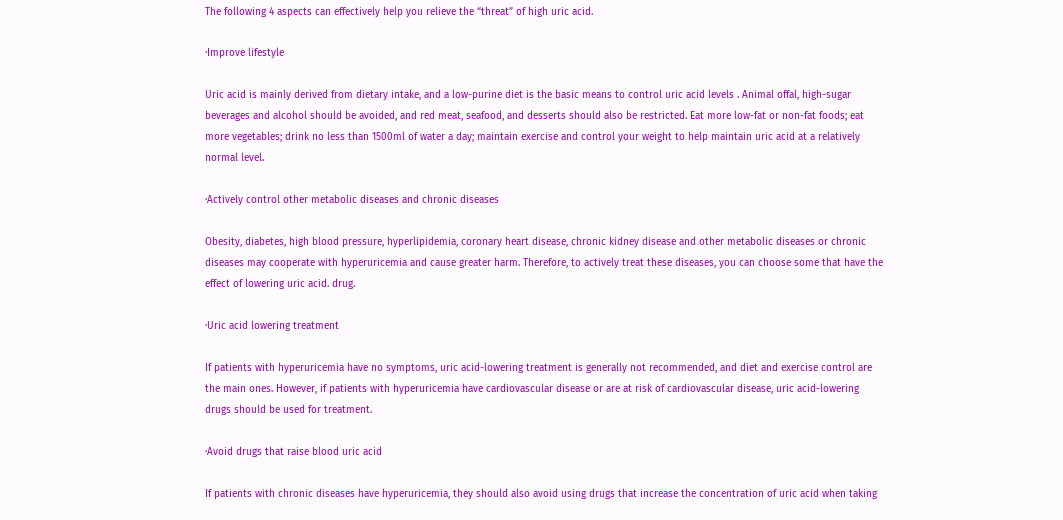The following 4 aspects can effectively help you relieve the “threat” of high uric acid.

·Improve lifestyle

Uric acid is mainly derived from dietary intake, and a low-purine diet is the basic means to control uric acid levels . Animal offal, high-sugar beverages and alcohol should be avoided, and red meat, seafood, and desserts should also be restricted. Eat more low-fat or non-fat foods; eat more vegetables; drink no less than 1500ml of water a day; maintain exercise and control your weight to help maintain uric acid at a relatively normal level.

·Actively control other metabolic diseases and chronic diseases

Obesity, diabetes, high blood pressure, hyperlipidemia, coronary heart disease, chronic kidney disease and other metabolic diseases or chronic diseases may cooperate with hyperuricemia and cause greater harm. Therefore, to actively treat these diseases, you can choose some that have the effect of lowering uric acid. drug.

·Uric acid lowering treatment

If patients with hyperuricemia have no symptoms, uric acid-lowering treatment is generally not recommended, and diet and exercise control are the main ones. However, if patients with hyperuricemia have cardiovascular disease or are at risk of cardiovascular disease, uric acid-lowering drugs should be used for treatment.

·Avoid drugs that raise blood uric acid

If patients with chronic diseases have hyperuricemia, they should also avoid using drugs that increase the concentration of uric acid when taking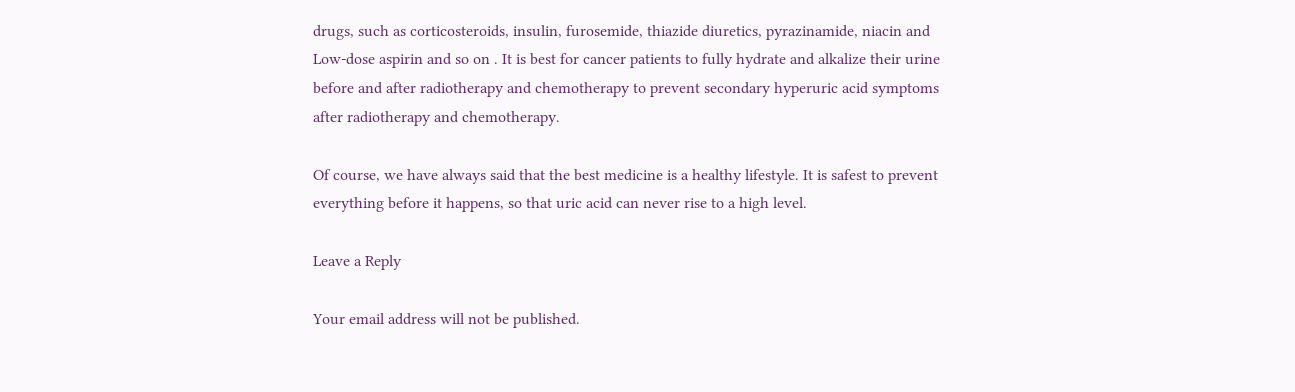drugs, such as corticosteroids, insulin, furosemide, thiazide diuretics, pyrazinamide, niacin and Low-dose aspirin and so on . It is best for cancer patients to fully hydrate and alkalize their urine before and after radiotherapy and chemotherapy to prevent secondary hyperuric acid symptoms after radiotherapy and chemotherapy.

Of course, we have always said that the best medicine is a healthy lifestyle. It is safest to prevent everything before it happens, so that uric acid can never rise to a high level.

Leave a Reply

Your email address will not be published.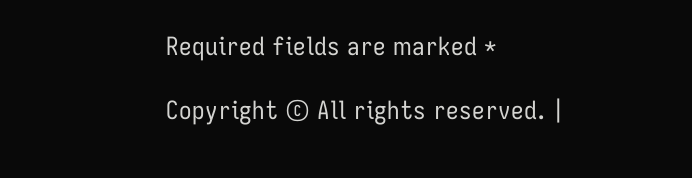Required fields are marked *

Copyright © All rights reserved. |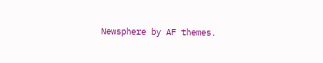Newsphere by AF themes.